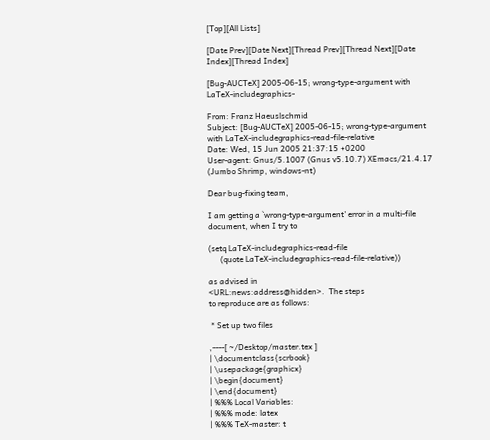[Top][All Lists]

[Date Prev][Date Next][Thread Prev][Thread Next][Date Index][Thread Index]

[Bug-AUCTeX] 2005-06-15; wrong-type-argument with LaTeX-includegraphics-

From: Franz Haeuslschmid
Subject: [Bug-AUCTeX] 2005-06-15; wrong-type-argument with LaTeX-includegraphics-read-file-relative
Date: Wed, 15 Jun 2005 21:37:15 +0200
User-agent: Gnus/5.1007 (Gnus v5.10.7) XEmacs/21.4.17 (Jumbo Shrimp, windows-nt)

Dear bug-fixing team,

I am getting a `wrong-type-argument' error in a multi-file
document, when I try to

(setq LaTeX-includegraphics-read-file
      (quote LaTeX-includegraphics-read-file-relative))

as advised in
<URL:news:address@hidden>.  The steps
to reproduce are as follows:

 * Set up two files

,----[ ~/Desktop/master.tex ]
| \documentclass{scrbook}
| \usepackage{graphicx}
| \begin{document}
| \end{document}
| %%% Local Variables:
| %%% mode: latex
| %%% TeX-master: t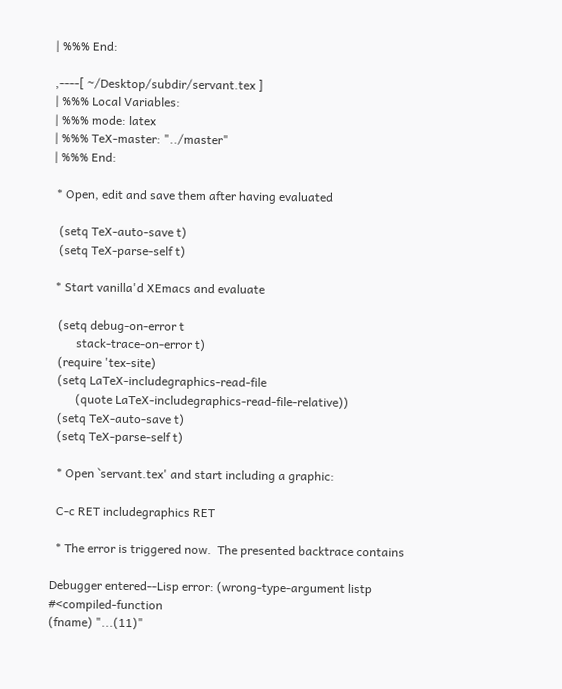| %%% End:

,----[ ~/Desktop/subdir/servant.tex ]
| %%% Local Variables:
| %%% mode: latex
| %%% TeX-master: "../master"
| %%% End:

 * Open, edit and save them after having evaluated

  (setq TeX-auto-save t)
  (setq TeX-parse-self t)

 * Start vanilla'd XEmacs and evaluate

  (setq debug-on-error t
        stack-trace-on-error t)
  (require 'tex-site)
  (setq LaTeX-includegraphics-read-file
        (quote LaTeX-includegraphics-read-file-relative))
  (setq TeX-auto-save t)
  (setq TeX-parse-self t)

  * Open `servant.tex' and start including a graphic:

  C-c RET includegraphics RET

  * The error is triggered now.  The presented backtrace contains

Debugger entered--Lisp error: (wrong-type-argument listp #<compiled-function
(fname) "...(11)"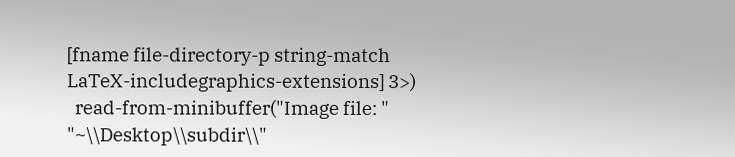[fname file-directory-p string-match
LaTeX-includegraphics-extensions] 3>)
  read-from-minibuffer("Image file: " "~\\Desktop\\subdir\\"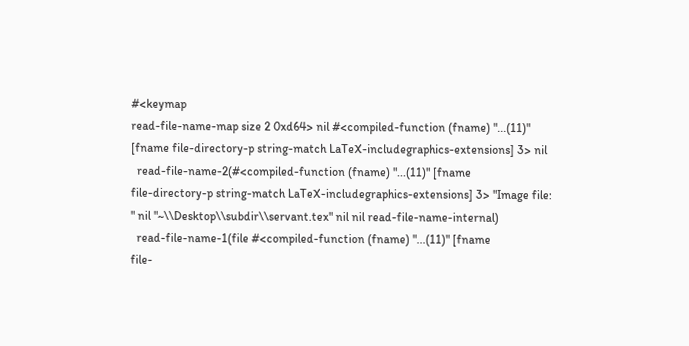#<keymap
read-file-name-map size 2 0xd64> nil #<compiled-function (fname) "...(11)"
[fname file-directory-p string-match LaTeX-includegraphics-extensions] 3> nil
  read-file-name-2(#<compiled-function (fname) "...(11)" [fname
file-directory-p string-match LaTeX-includegraphics-extensions] 3> "Image file:
" nil "~\\Desktop\\subdir\\servant.tex" nil nil read-file-name-internal)
  read-file-name-1(file #<compiled-function (fname) "...(11)" [fname
file-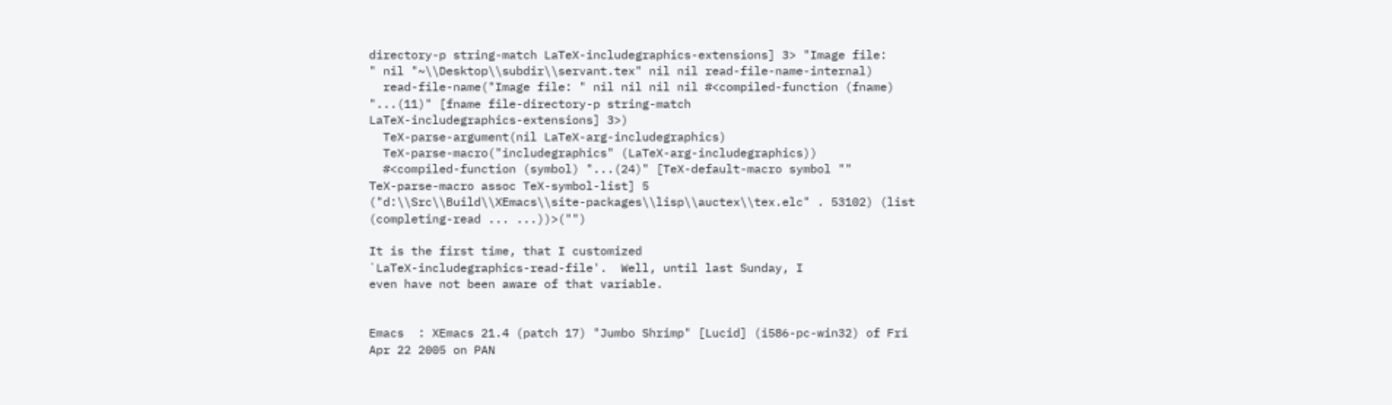directory-p string-match LaTeX-includegraphics-extensions] 3> "Image file:
" nil "~\\Desktop\\subdir\\servant.tex" nil nil read-file-name-internal)
  read-file-name("Image file: " nil nil nil nil #<compiled-function (fname)
"...(11)" [fname file-directory-p string-match
LaTeX-includegraphics-extensions] 3>)
  TeX-parse-argument(nil LaTeX-arg-includegraphics)
  TeX-parse-macro("includegraphics" (LaTeX-arg-includegraphics))
  #<compiled-function (symbol) "...(24)" [TeX-default-macro symbol ""
TeX-parse-macro assoc TeX-symbol-list] 5
("d:\\Src\\Build\\XEmacs\\site-packages\\lisp\\auctex\\tex.elc" . 53102) (list
(completing-read ... ...))>("")

It is the first time, that I customized
`LaTeX-includegraphics-read-file'.  Well, until last Sunday, I
even have not been aware of that variable.


Emacs  : XEmacs 21.4 (patch 17) "Jumbo Shrimp" [Lucid] (i586-pc-win32) of Fri
Apr 22 2005 on PAN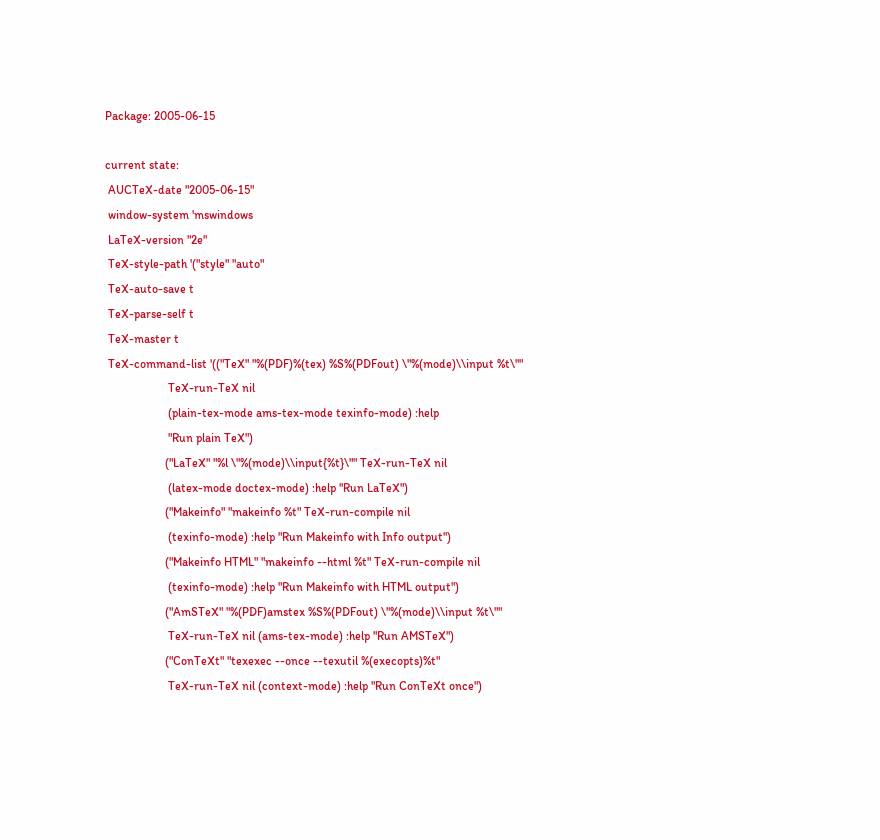Package: 2005-06-15

current state:
 AUCTeX-date "2005-06-15"
 window-system 'mswindows
 LaTeX-version "2e"
 TeX-style-path '("style" "auto"
 TeX-auto-save t
 TeX-parse-self t
 TeX-master t
 TeX-command-list '(("TeX" "%(PDF)%(tex) %S%(PDFout) \"%(mode)\\input %t\""
                     TeX-run-TeX nil
                     (plain-tex-mode ams-tex-mode texinfo-mode) :help
                     "Run plain TeX")
                    ("LaTeX" "%l \"%(mode)\\input{%t}\"" TeX-run-TeX nil
                     (latex-mode doctex-mode) :help "Run LaTeX")
                    ("Makeinfo" "makeinfo %t" TeX-run-compile nil
                     (texinfo-mode) :help "Run Makeinfo with Info output")
                    ("Makeinfo HTML" "makeinfo --html %t" TeX-run-compile nil
                     (texinfo-mode) :help "Run Makeinfo with HTML output")
                    ("AmSTeX" "%(PDF)amstex %S%(PDFout) \"%(mode)\\input %t\""
                     TeX-run-TeX nil (ams-tex-mode) :help "Run AMSTeX")
                    ("ConTeXt" "texexec --once --texutil %(execopts)%t"
                     TeX-run-TeX nil (context-mode) :help "Run ConTeXt once")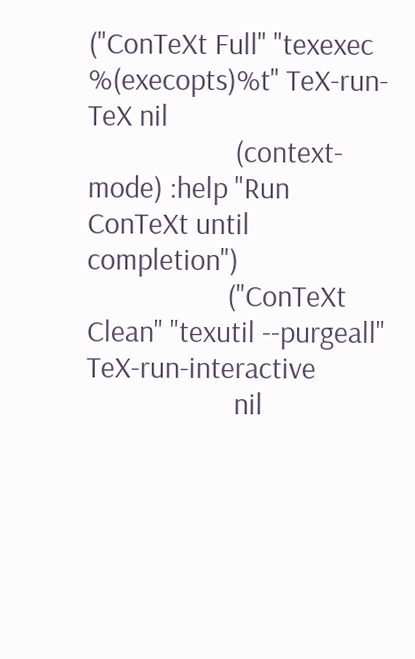("ConTeXt Full" "texexec %(execopts)%t" TeX-run-TeX nil
                     (context-mode) :help "Run ConTeXt until completion")
                    ("ConTeXt Clean" "texutil --purgeall" TeX-run-interactive
                     nil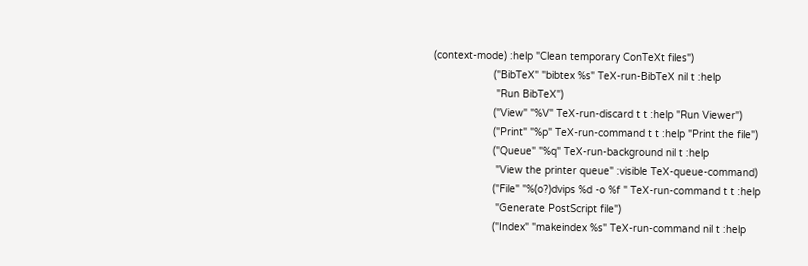(context-mode) :help "Clean temporary ConTeXt files")
                    ("BibTeX" "bibtex %s" TeX-run-BibTeX nil t :help
                     "Run BibTeX")
                    ("View" "%V" TeX-run-discard t t :help "Run Viewer")
                    ("Print" "%p" TeX-run-command t t :help "Print the file")
                    ("Queue" "%q" TeX-run-background nil t :help
                     "View the printer queue" :visible TeX-queue-command)
                    ("File" "%(o?)dvips %d -o %f " TeX-run-command t t :help
                     "Generate PostScript file")
                    ("Index" "makeindex %s" TeX-run-command nil t :help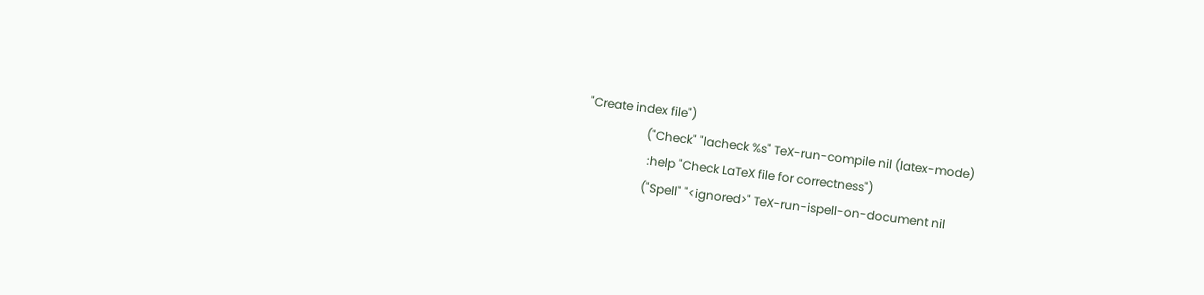"Create index file")
                    ("Check" "lacheck %s" TeX-run-compile nil (latex-mode)
                     :help "Check LaTeX file for correctness")
                    ("Spell" "<ignored>" TeX-run-ispell-on-document nil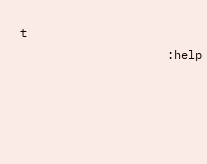t
                     :help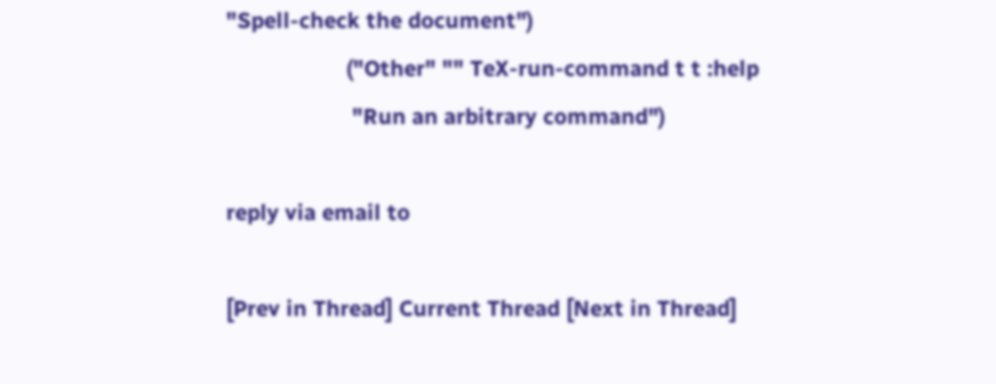"Spell-check the document")
                    ("Other" "" TeX-run-command t t :help
                     "Run an arbitrary command")

reply via email to

[Prev in Thread] Current Thread [Next in Thread]